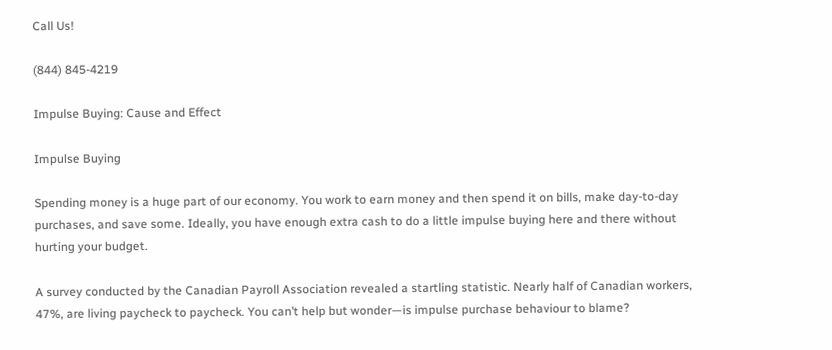Call Us!

(844) 845-4219

Impulse Buying: Cause and Effect

Impulse Buying

Spending money is a huge part of our economy. You work to earn money and then spend it on bills, make day-to-day purchases, and save some. Ideally, you have enough extra cash to do a little impulse buying here and there without hurting your budget.

A survey conducted by the Canadian Payroll Association revealed a startling statistic. Nearly half of Canadian workers, 47%, are living paycheck to paycheck. You can’t help but wonder—is impulse purchase behaviour to blame?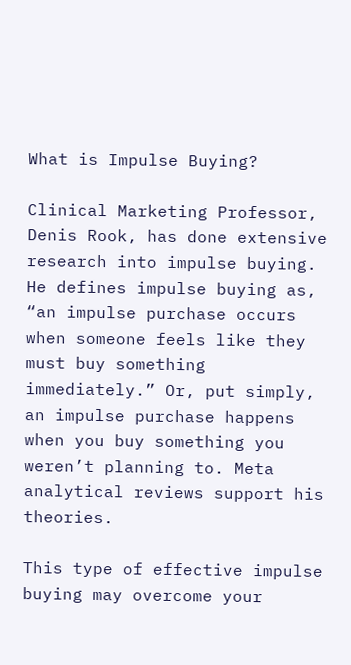What is Impulse Buying?

Clinical Marketing Professor, Denis Rook, has done extensive research into impulse buying. He defines impulse buying as, “an impulse purchase occurs when someone feels like they must buy something immediately.” Or, put simply, an impulse purchase happens when you buy something you weren’t planning to. Meta analytical reviews support his theories.

This type of effective impulse buying may overcome your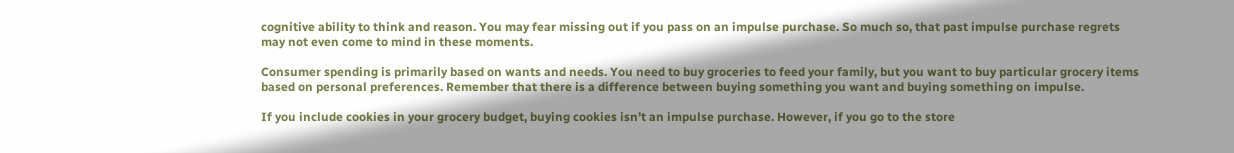cognitive ability to think and reason. You may fear missing out if you pass on an impulse purchase. So much so, that past impulse purchase regrets may not even come to mind in these moments.

Consumer spending is primarily based on wants and needs. You need to buy groceries to feed your family, but you want to buy particular grocery items based on personal preferences. Remember that there is a difference between buying something you want and buying something on impulse.

If you include cookies in your grocery budget, buying cookies isn’t an impulse purchase. However, if you go to the store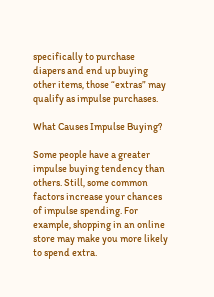specifically to purchase diapers and end up buying other items, those “extras” may qualify as impulse purchases.

What Causes Impulse Buying?

Some people have a greater impulse buying tendency than others. Still, some common factors increase your chances of impulse spending. For example, shopping in an online store may make you more likely to spend extra.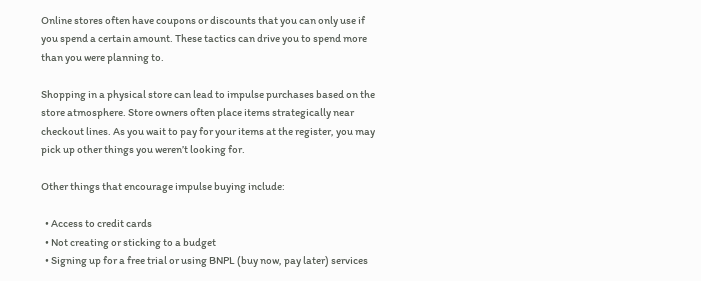Online stores often have coupons or discounts that you can only use if you spend a certain amount. These tactics can drive you to spend more than you were planning to.

Shopping in a physical store can lead to impulse purchases based on the store atmosphere. Store owners often place items strategically near checkout lines. As you wait to pay for your items at the register, you may pick up other things you weren’t looking for.

Other things that encourage impulse buying include:

  • Access to credit cards
  • Not creating or sticking to a budget
  • Signing up for a free trial or using BNPL (buy now, pay later) services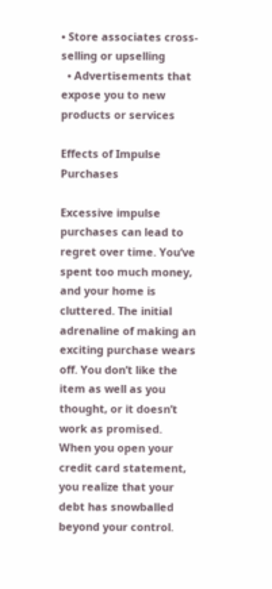• Store associates cross-selling or upselling
  • Advertisements that expose you to new products or services

Effects of Impulse Purchases

Excessive impulse purchases can lead to regret over time. You’ve spent too much money, and your home is cluttered. The initial adrenaline of making an exciting purchase wears off. You don’t like the item as well as you thought, or it doesn’t work as promised. When you open your credit card statement, you realize that your debt has snowballed beyond your control.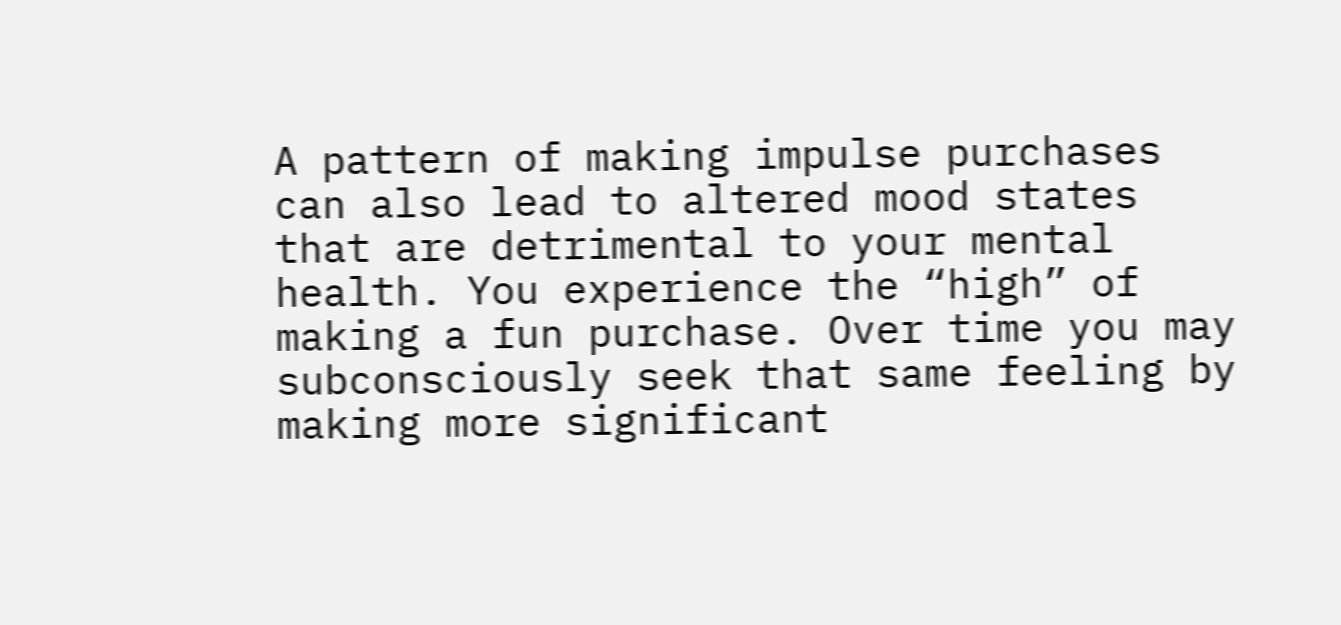A pattern of making impulse purchases can also lead to altered mood states that are detrimental to your mental health. You experience the “high” of making a fun purchase. Over time you may subconsciously seek that same feeling by making more significant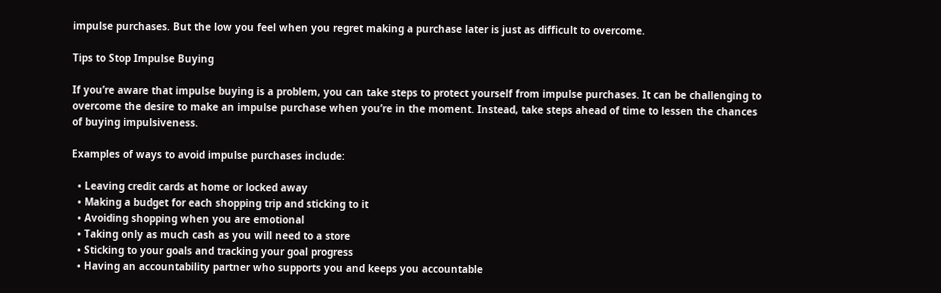impulse purchases. But the low you feel when you regret making a purchase later is just as difficult to overcome.

Tips to Stop Impulse Buying

If you’re aware that impulse buying is a problem, you can take steps to protect yourself from impulse purchases. It can be challenging to overcome the desire to make an impulse purchase when you’re in the moment. Instead, take steps ahead of time to lessen the chances of buying impulsiveness.

Examples of ways to avoid impulse purchases include:

  • Leaving credit cards at home or locked away
  • Making a budget for each shopping trip and sticking to it
  • Avoiding shopping when you are emotional
  • Taking only as much cash as you will need to a store
  • Sticking to your goals and tracking your goal progress
  • Having an accountability partner who supports you and keeps you accountable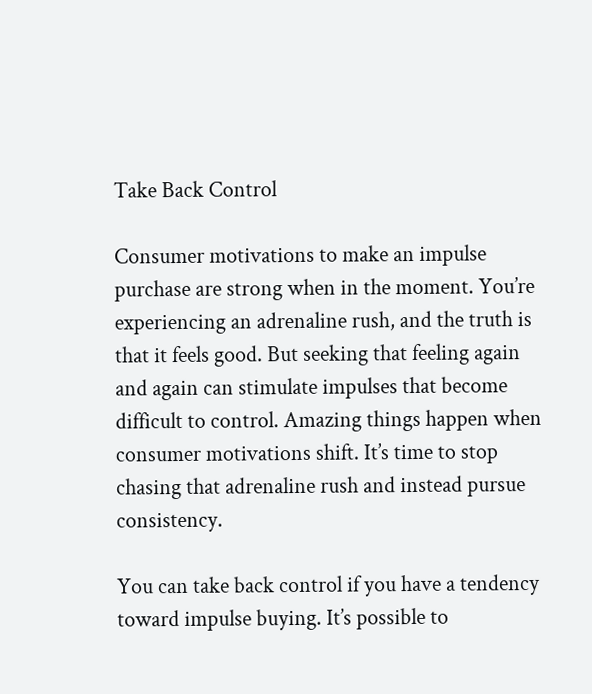Take Back Control

Consumer motivations to make an impulse purchase are strong when in the moment. You’re experiencing an adrenaline rush, and the truth is that it feels good. But seeking that feeling again and again can stimulate impulses that become difficult to control. Amazing things happen when consumer motivations shift. It’s time to stop chasing that adrenaline rush and instead pursue consistency.

You can take back control if you have a tendency toward impulse buying. It’s possible to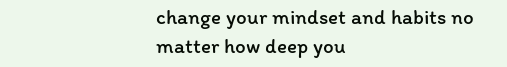change your mindset and habits no matter how deep you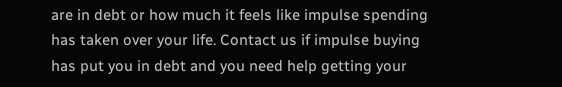are in debt or how much it feels like impulse spending has taken over your life. Contact us if impulse buying has put you in debt and you need help getting your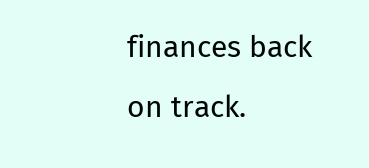finances back on track.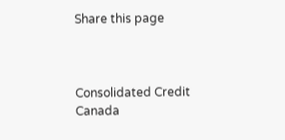Share this page



Consolidated Credit Canada